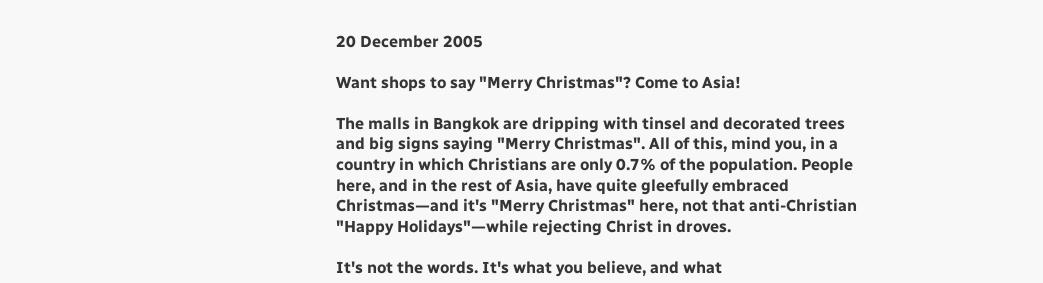20 December 2005

Want shops to say "Merry Christmas"? Come to Asia!

The malls in Bangkok are dripping with tinsel and decorated trees and big signs saying "Merry Christmas". All of this, mind you, in a country in which Christians are only 0.7% of the population. People here, and in the rest of Asia, have quite gleefully embraced Christmas—and it's "Merry Christmas" here, not that anti-Christian "Happy Holidays"—while rejecting Christ in droves.

It's not the words. It's what you believe, and what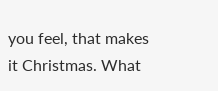you feel, that makes it Christmas. What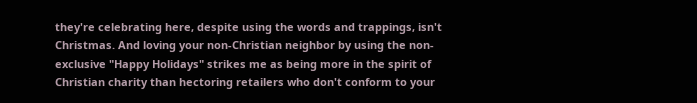they're celebrating here, despite using the words and trappings, isn't Christmas. And loving your non-Christian neighbor by using the non-exclusive "Happy Holidays" strikes me as being more in the spirit of Christian charity than hectoring retailers who don't conform to your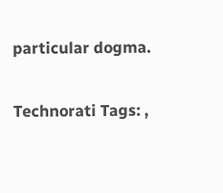particular dogma.

Technorati Tags: ,